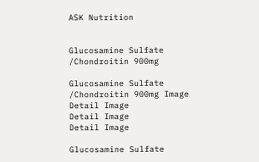ASK Nutrition


Glucosamine Sulfate /Chondroitin 900mg

Glucosamine Sulfate /Chondroitin 900mg Image
Detail Image
Detail Image
Detail Image

Glucosamine Sulfate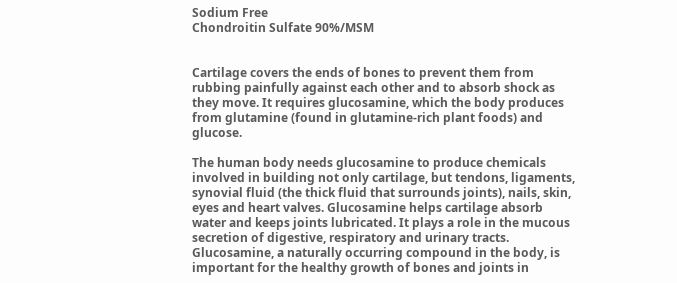Sodium Free
Chondroitin Sulfate 90%/MSM


Cartilage covers the ends of bones to prevent them from rubbing painfully against each other and to absorb shock as they move. It requires glucosamine, which the body produces from glutamine (found in glutamine-rich plant foods) and glucose.

The human body needs glucosamine to produce chemicals involved in building not only cartilage, but tendons, ligaments, synovial fluid (the thick fluid that surrounds joints), nails, skin, eyes and heart valves. Glucosamine helps cartilage absorb water and keeps joints lubricated. It plays a role in the mucous secretion of digestive, respiratory and urinary tracts.
Glucosamine, a naturally occurring compound in the body, is important for the healthy growth of bones and joints in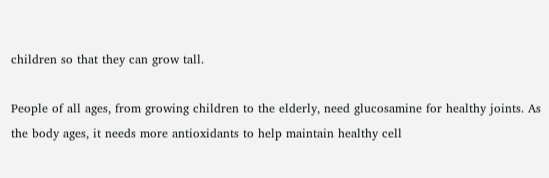children so that they can grow tall.

People of all ages, from growing children to the elderly, need glucosamine for healthy joints. As the body ages, it needs more antioxidants to help maintain healthy cell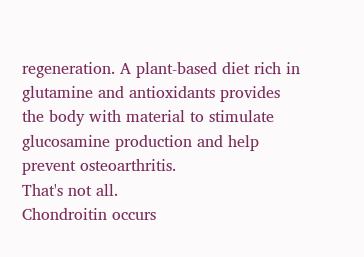regeneration. A plant-based diet rich in glutamine and antioxidants provides the body with material to stimulate glucosamine production and help prevent osteoarthritis.
That's not all.
Chondroitin occurs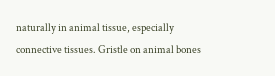naturally in animal tissue, especially connective tissues. Gristle on animal bones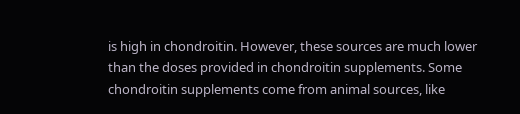is high in chondroitin. However, these sources are much lower than the doses provided in chondroitin supplements. Some chondroitin supplements come from animal sources, like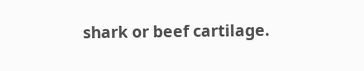shark or beef cartilage.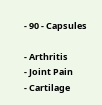- 90 - Capsules

- Arthritis
- Joint Pain
- Cartilage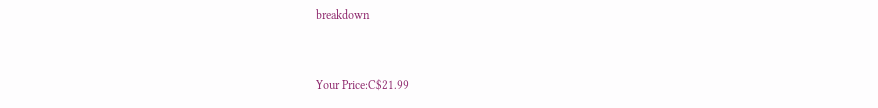breakdown



Your Price:C$21.99